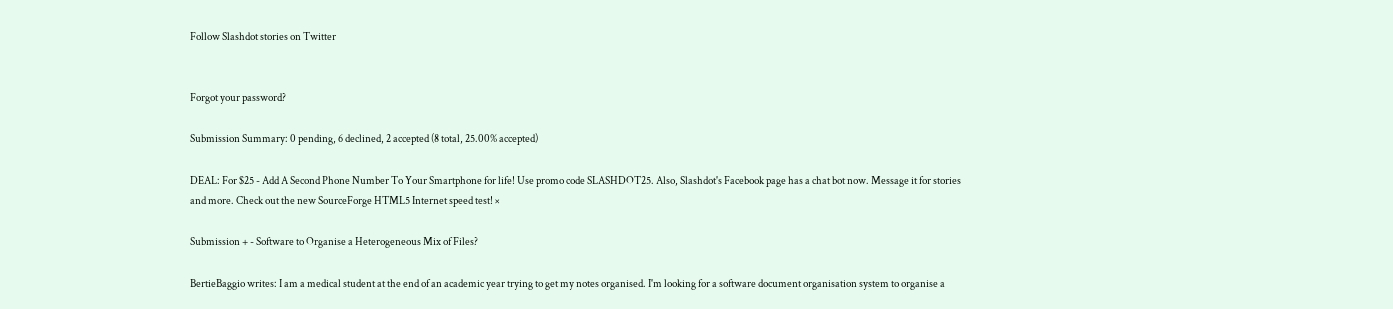Follow Slashdot stories on Twitter


Forgot your password?

Submission Summary: 0 pending, 6 declined, 2 accepted (8 total, 25.00% accepted)

DEAL: For $25 - Add A Second Phone Number To Your Smartphone for life! Use promo code SLASHDOT25. Also, Slashdot's Facebook page has a chat bot now. Message it for stories and more. Check out the new SourceForge HTML5 Internet speed test! ×

Submission + - Software to Organise a Heterogeneous Mix of Files?

BertieBaggio writes: I am a medical student at the end of an academic year trying to get my notes organised. I'm looking for a software document organisation system to organise a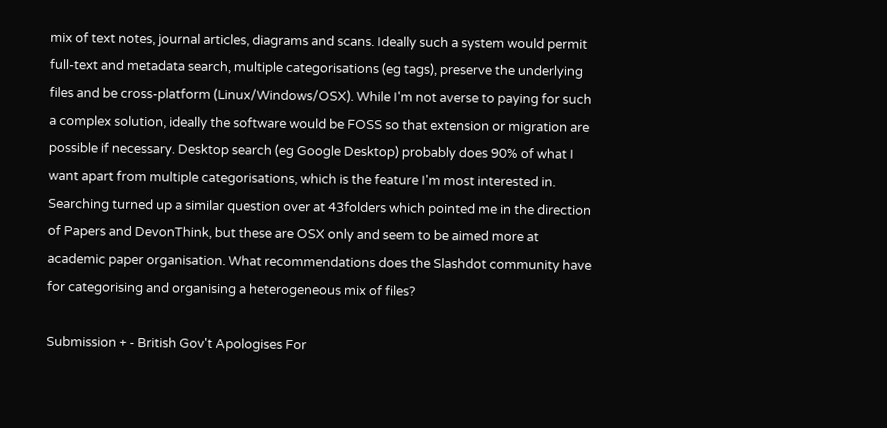mix of text notes, journal articles, diagrams and scans. Ideally such a system would permit full-text and metadata search, multiple categorisations (eg tags), preserve the underlying files and be cross-platform (Linux/Windows/OSX). While I'm not averse to paying for such a complex solution, ideally the software would be FOSS so that extension or migration are possible if necessary. Desktop search (eg Google Desktop) probably does 90% of what I want apart from multiple categorisations, which is the feature I'm most interested in. Searching turned up a similar question over at 43folders which pointed me in the direction of Papers and DevonThink, but these are OSX only and seem to be aimed more at academic paper organisation. What recommendations does the Slashdot community have for categorising and organising a heterogeneous mix of files?

Submission + - British Gov't Apologises For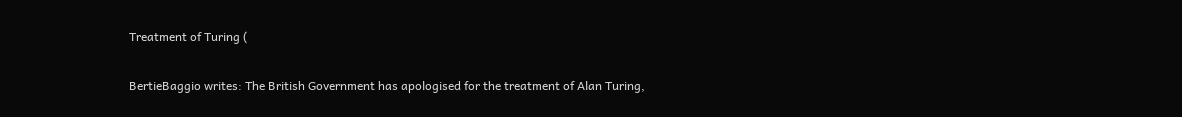Treatment of Turing (

BertieBaggio writes: The British Government has apologised for the treatment of Alan Turing,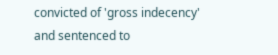convicted of 'gross indecency' and sentenced to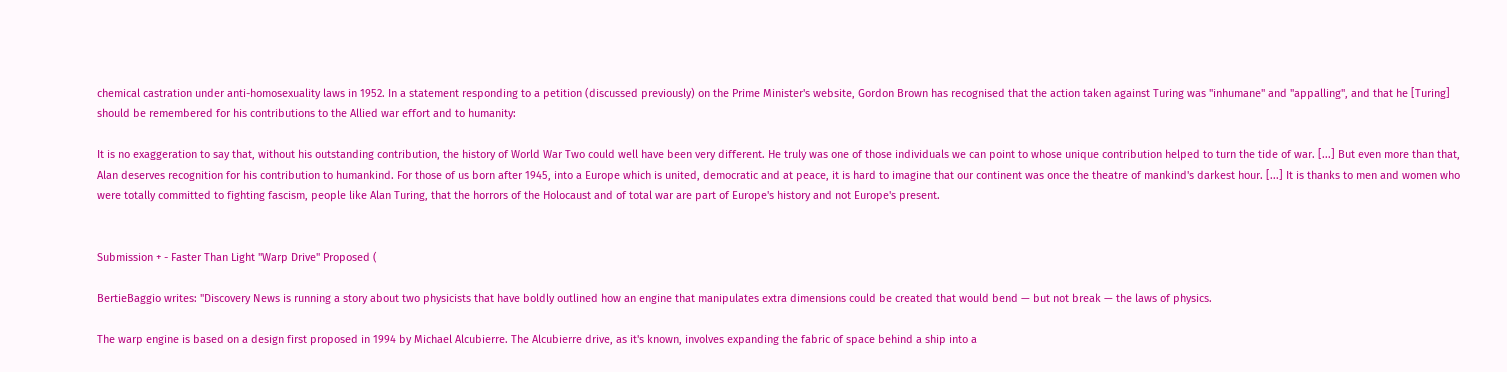chemical castration under anti-homosexuality laws in 1952. In a statement responding to a petition (discussed previously) on the Prime Minister's website, Gordon Brown has recognised that the action taken against Turing was "inhumane" and "appalling", and that he [Turing] should be remembered for his contributions to the Allied war effort and to humanity:

It is no exaggeration to say that, without his outstanding contribution, the history of World War Two could well have been very different. He truly was one of those individuals we can point to whose unique contribution helped to turn the tide of war. [...] But even more than that, Alan deserves recognition for his contribution to humankind. For those of us born after 1945, into a Europe which is united, democratic and at peace, it is hard to imagine that our continent was once the theatre of mankind's darkest hour. [...] It is thanks to men and women who were totally committed to fighting fascism, people like Alan Turing, that the horrors of the Holocaust and of total war are part of Europe's history and not Europe's present.


Submission + - Faster Than Light "Warp Drive" Proposed (

BertieBaggio writes: "Discovery News is running a story about two physicists that have boldly outlined how an engine that manipulates extra dimensions could be created that would bend — but not break — the laws of physics.

The warp engine is based on a design first proposed in 1994 by Michael Alcubierre. The Alcubierre drive, as it's known, involves expanding the fabric of space behind a ship into a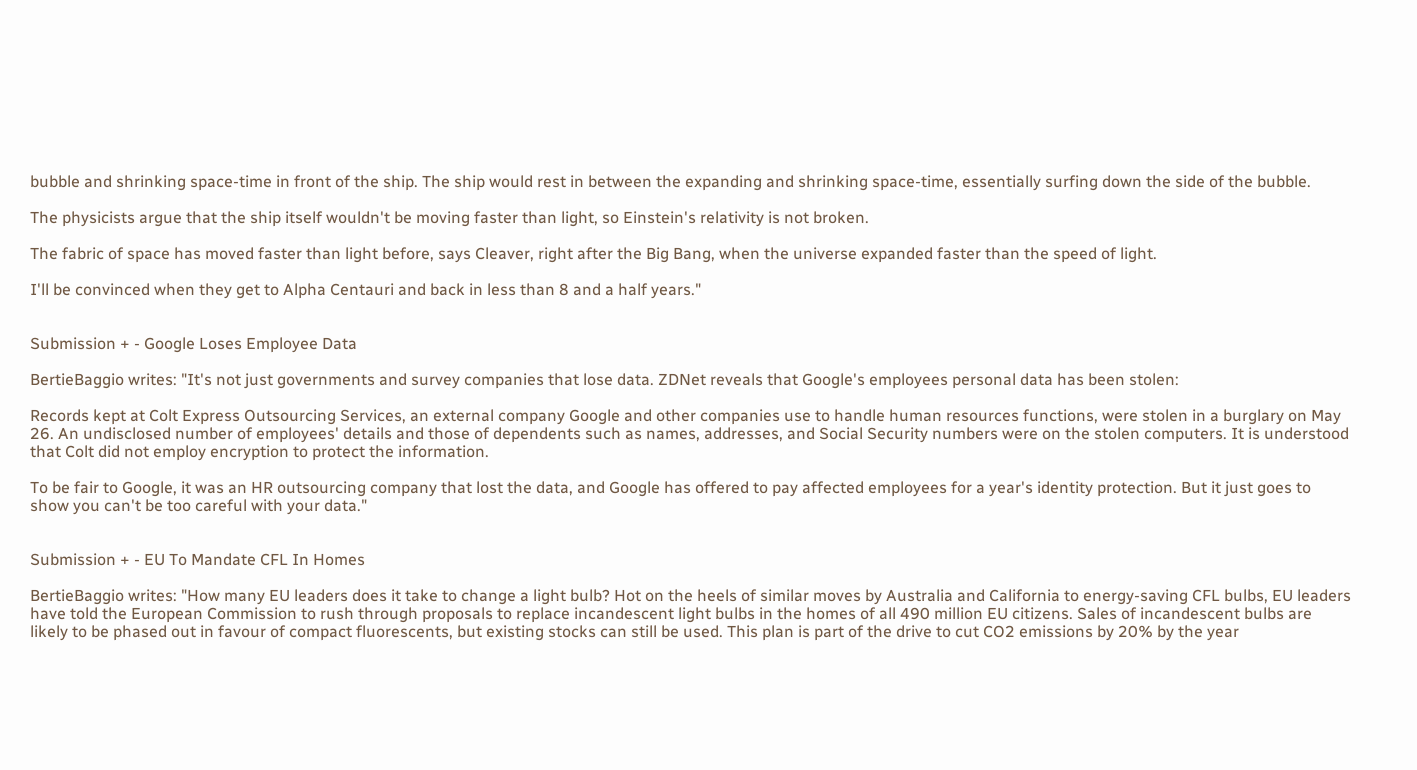bubble and shrinking space-time in front of the ship. The ship would rest in between the expanding and shrinking space-time, essentially surfing down the side of the bubble.

The physicists argue that the ship itself wouldn't be moving faster than light, so Einstein's relativity is not broken.

The fabric of space has moved faster than light before, says Cleaver, right after the Big Bang, when the universe expanded faster than the speed of light.

I'll be convinced when they get to Alpha Centauri and back in less than 8 and a half years."


Submission + - Google Loses Employee Data

BertieBaggio writes: "It's not just governments and survey companies that lose data. ZDNet reveals that Google's employees personal data has been stolen:

Records kept at Colt Express Outsourcing Services, an external company Google and other companies use to handle human resources functions, were stolen in a burglary on May 26. An undisclosed number of employees' details and those of dependents such as names, addresses, and Social Security numbers were on the stolen computers. It is understood that Colt did not employ encryption to protect the information.

To be fair to Google, it was an HR outsourcing company that lost the data, and Google has offered to pay affected employees for a year's identity protection. But it just goes to show you can't be too careful with your data."


Submission + - EU To Mandate CFL In Homes

BertieBaggio writes: "How many EU leaders does it take to change a light bulb? Hot on the heels of similar moves by Australia and California to energy-saving CFL bulbs, EU leaders have told the European Commission to rush through proposals to replace incandescent light bulbs in the homes of all 490 million EU citizens. Sales of incandescent bulbs are likely to be phased out in favour of compact fluorescents, but existing stocks can still be used. This plan is part of the drive to cut CO2 emissions by 20% by the year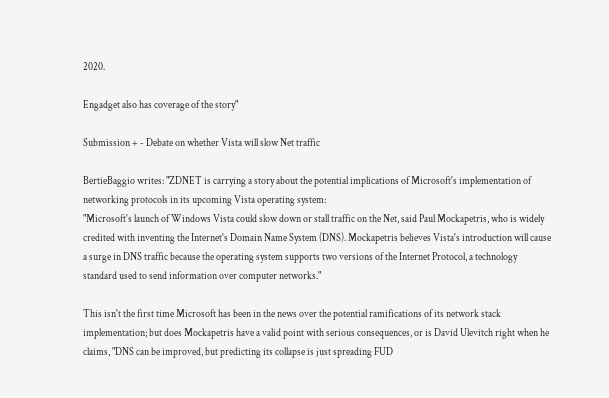2020.

Engadget also has coverage of the story"

Submission + - Debate on whether Vista will slow Net traffic

BertieBaggio writes: "ZDNET is carrying a story about the potential implications of Microsoft's implementation of networking protocols in its upcoming Vista operating system:
"Microsoft's launch of Windows Vista could slow down or stall traffic on the Net, said Paul Mockapetris, who is widely credited with inventing the Internet's Domain Name System (DNS). Mockapetris believes Vista's introduction will cause a surge in DNS traffic because the operating system supports two versions of the Internet Protocol, a technology standard used to send information over computer networks."

This isn't the first time Microsoft has been in the news over the potential ramifications of its network stack implementation; but does Mockapetris have a valid point with serious consequences, or is David Ulevitch right when he claims, "DNS can be improved, but predicting its collapse is just spreading FUD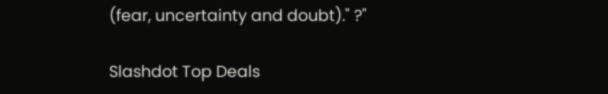(fear, uncertainty and doubt)." ?"

Slashdot Top Deals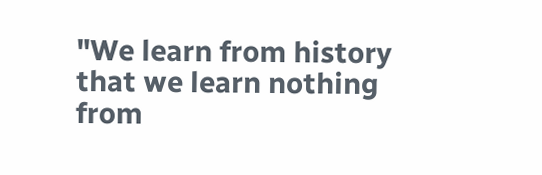"We learn from history that we learn nothing from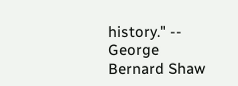history." -- George Bernard Shaw